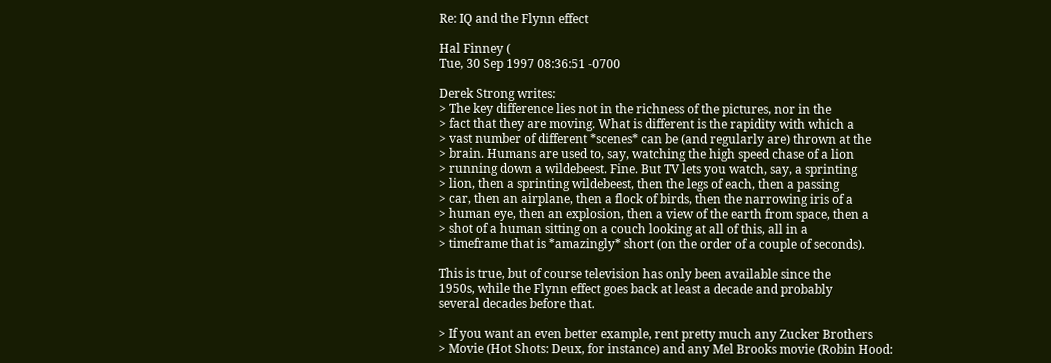Re: IQ and the Flynn effect

Hal Finney (
Tue, 30 Sep 1997 08:36:51 -0700

Derek Strong writes:
> The key difference lies not in the richness of the pictures, nor in the
> fact that they are moving. What is different is the rapidity with which a
> vast number of different *scenes* can be (and regularly are) thrown at the
> brain. Humans are used to, say, watching the high speed chase of a lion
> running down a wildebeest. Fine. But TV lets you watch, say, a sprinting
> lion, then a sprinting wildebeest, then the legs of each, then a passing
> car, then an airplane, then a flock of birds, then the narrowing iris of a
> human eye, then an explosion, then a view of the earth from space, then a
> shot of a human sitting on a couch looking at all of this, all in a
> timeframe that is *amazingly* short (on the order of a couple of seconds).

This is true, but of course television has only been available since the
1950s, while the Flynn effect goes back at least a decade and probably
several decades before that.

> If you want an even better example, rent pretty much any Zucker Brothers
> Movie (Hot Shots: Deux, for instance) and any Mel Brooks movie (Robin Hood: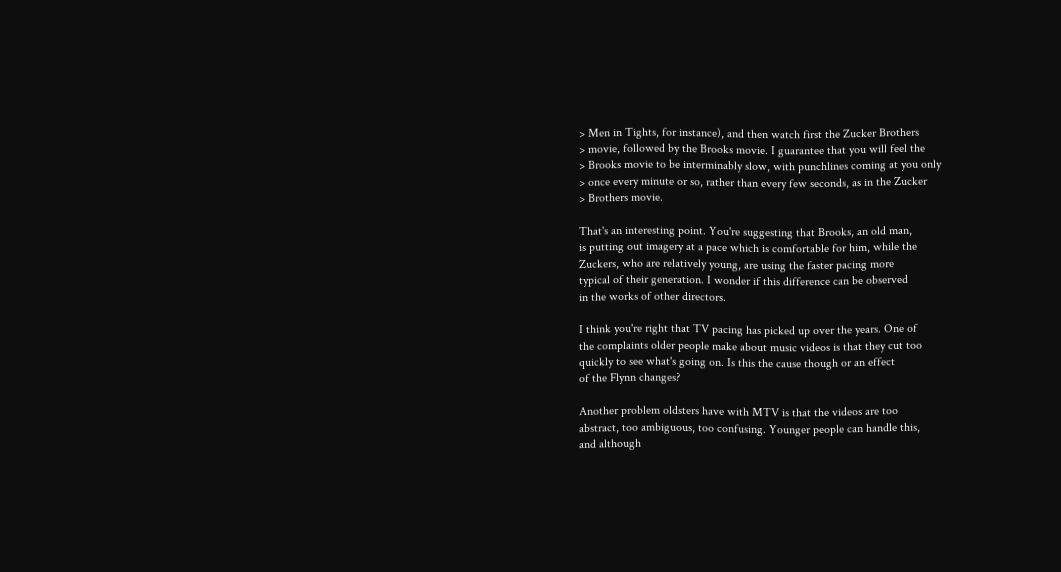> Men in Tights, for instance), and then watch first the Zucker Brothers
> movie, followed by the Brooks movie. I guarantee that you will feel the
> Brooks movie to be interminably slow, with punchlines coming at you only
> once every minute or so, rather than every few seconds, as in the Zucker
> Brothers movie.

That's an interesting point. You're suggesting that Brooks, an old man,
is putting out imagery at a pace which is comfortable for him, while the
Zuckers, who are relatively young, are using the faster pacing more
typical of their generation. I wonder if this difference can be observed
in the works of other directors.

I think you're right that TV pacing has picked up over the years. One of
the complaints older people make about music videos is that they cut too
quickly to see what's going on. Is this the cause though or an effect
of the Flynn changes?

Another problem oldsters have with MTV is that the videos are too
abstract, too ambiguous, too confusing. Younger people can handle this,
and although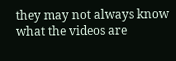they may not always know what the videos are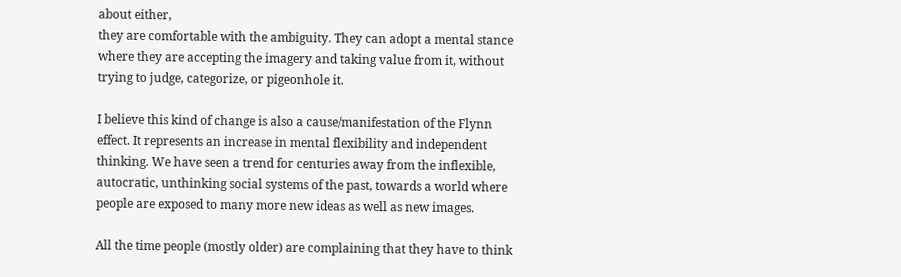about either,
they are comfortable with the ambiguity. They can adopt a mental stance
where they are accepting the imagery and taking value from it, without
trying to judge, categorize, or pigeonhole it.

I believe this kind of change is also a cause/manifestation of the Flynn
effect. It represents an increase in mental flexibility and independent
thinking. We have seen a trend for centuries away from the inflexible,
autocratic, unthinking social systems of the past, towards a world where
people are exposed to many more new ideas as well as new images.

All the time people (mostly older) are complaining that they have to think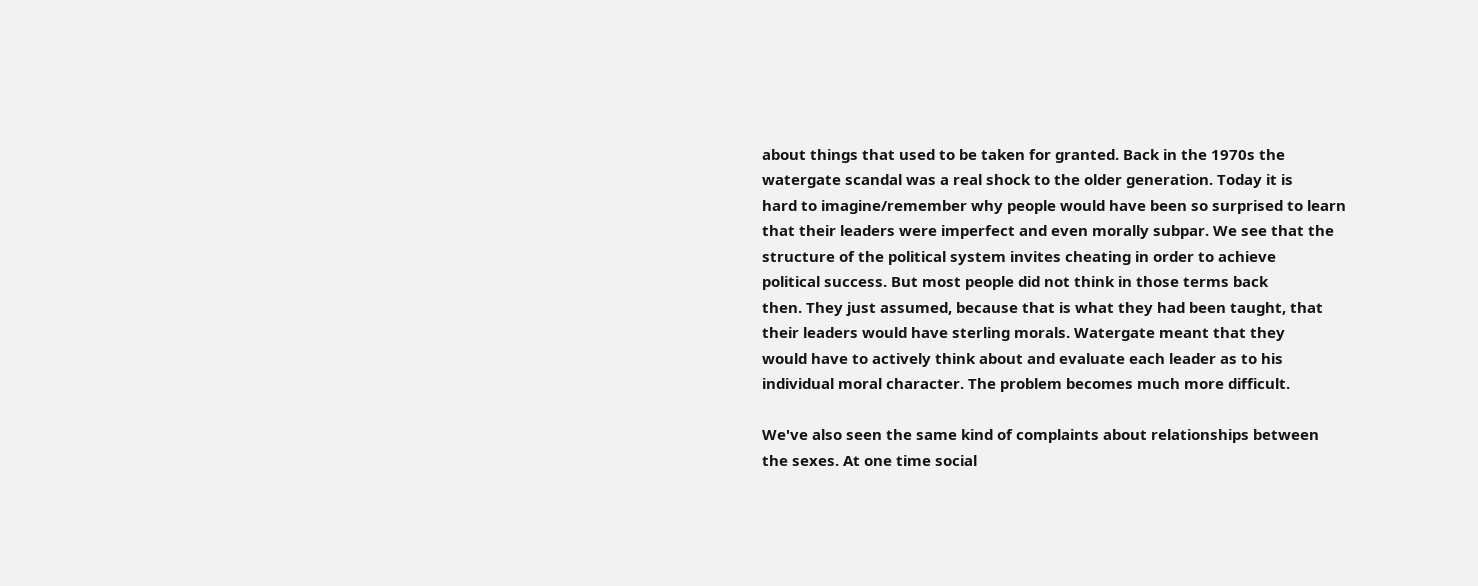about things that used to be taken for granted. Back in the 1970s the
watergate scandal was a real shock to the older generation. Today it is
hard to imagine/remember why people would have been so surprised to learn
that their leaders were imperfect and even morally subpar. We see that the
structure of the political system invites cheating in order to achieve
political success. But most people did not think in those terms back
then. They just assumed, because that is what they had been taught, that
their leaders would have sterling morals. Watergate meant that they
would have to actively think about and evaluate each leader as to his
individual moral character. The problem becomes much more difficult.

We've also seen the same kind of complaints about relationships between
the sexes. At one time social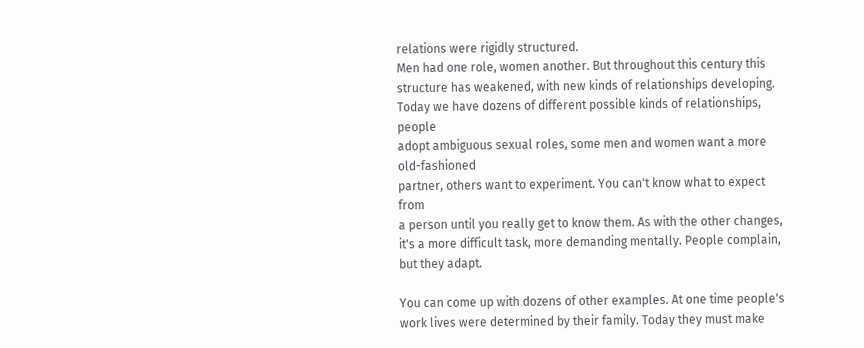relations were rigidly structured.
Men had one role, women another. But throughout this century this
structure has weakened, with new kinds of relationships developing.
Today we have dozens of different possible kinds of relationships, people
adopt ambiguous sexual roles, some men and women want a more old-fashioned
partner, others want to experiment. You can't know what to expect from
a person until you really get to know them. As with the other changes,
it's a more difficult task, more demanding mentally. People complain,
but they adapt.

You can come up with dozens of other examples. At one time people's
work lives were determined by their family. Today they must make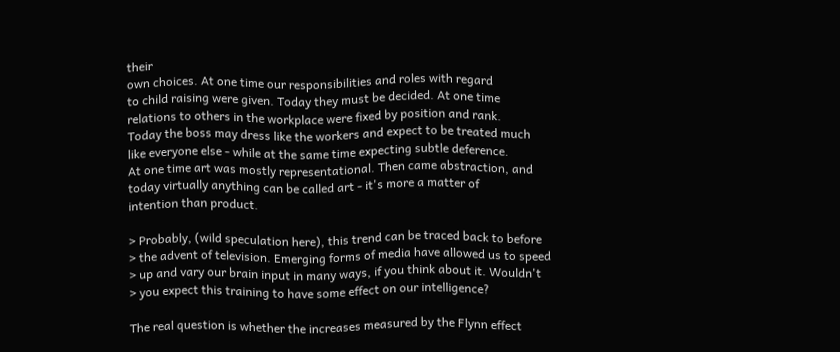their
own choices. At one time our responsibilities and roles with regard
to child raising were given. Today they must be decided. At one time
relations to others in the workplace were fixed by position and rank.
Today the boss may dress like the workers and expect to be treated much
like everyone else - while at the same time expecting subtle deference.
At one time art was mostly representational. Then came abstraction, and
today virtually anything can be called art - it's more a matter of
intention than product.

> Probably, (wild speculation here), this trend can be traced back to before
> the advent of television. Emerging forms of media have allowed us to speed
> up and vary our brain input in many ways, if you think about it. Wouldn't
> you expect this training to have some effect on our intelligence?

The real question is whether the increases measured by the Flynn effect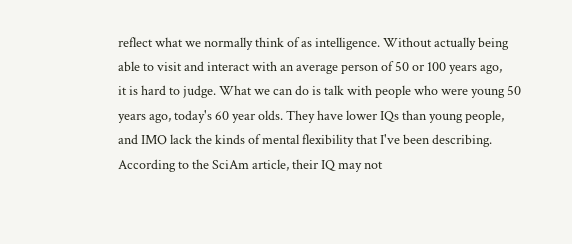reflect what we normally think of as intelligence. Without actually being
able to visit and interact with an average person of 50 or 100 years ago,
it is hard to judge. What we can do is talk with people who were young 50
years ago, today's 60 year olds. They have lower IQs than young people,
and IMO lack the kinds of mental flexibility that I've been describing.
According to the SciAm article, their IQ may not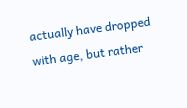actually have dropped
with age, but rather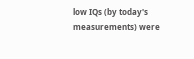low IQs (by today's measurements) were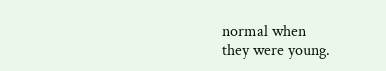normal when
they were young.